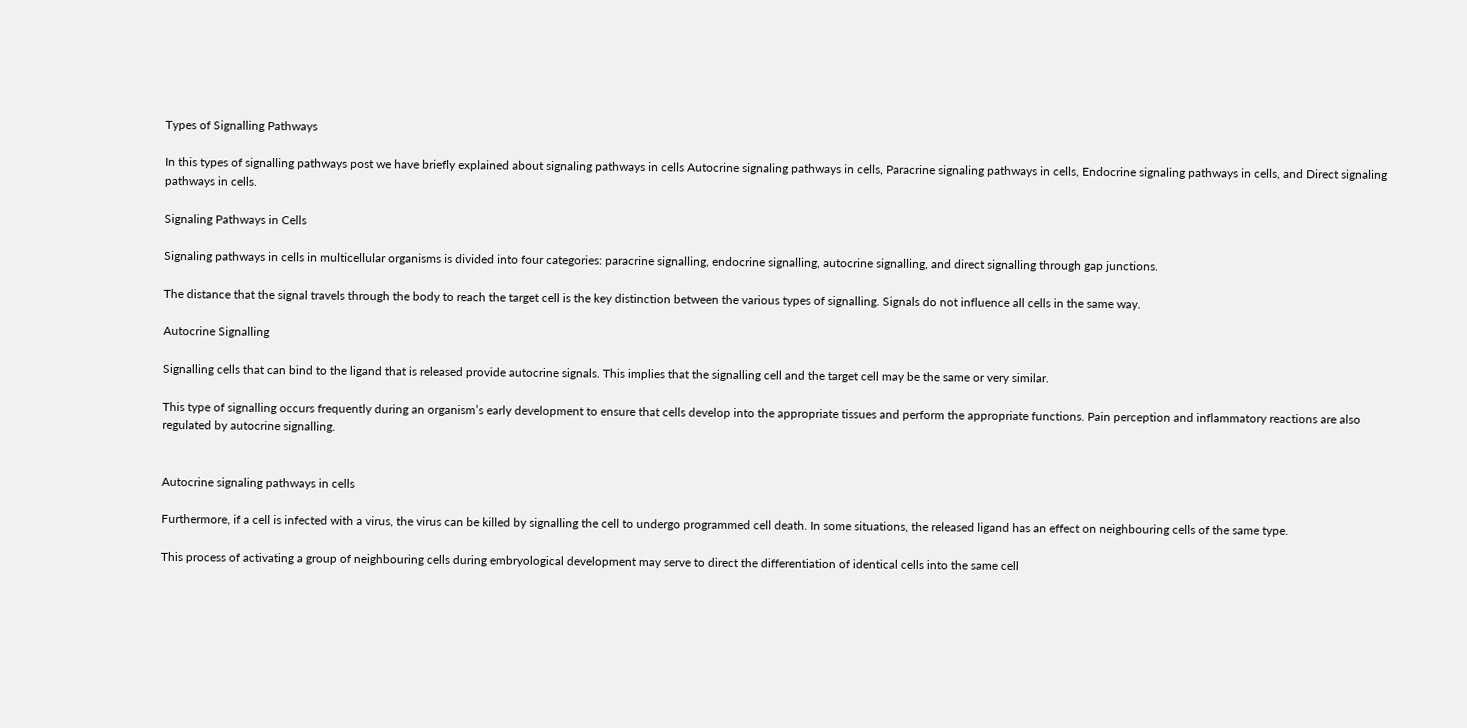Types of Signalling Pathways

In this types of signalling pathways post we have briefly explained about signaling pathways in cells Autocrine signaling pathways in cells, Paracrine signaling pathways in cells, Endocrine signaling pathways in cells, and Direct signaling pathways in cells.

Signaling Pathways in Cells

Signaling pathways in cells in multicellular organisms is divided into four categories: paracrine signalling, endocrine signalling, autocrine signalling, and direct signalling through gap junctions.

The distance that the signal travels through the body to reach the target cell is the key distinction between the various types of signalling. Signals do not influence all cells in the same way.

Autocrine Signalling

Signalling cells that can bind to the ligand that is released provide autocrine signals. This implies that the signalling cell and the target cell may be the same or very similar.

This type of signalling occurs frequently during an organism’s early development to ensure that cells develop into the appropriate tissues and perform the appropriate functions. Pain perception and inflammatory reactions are also regulated by autocrine signalling.


Autocrine signaling pathways in cells

Furthermore, if a cell is infected with a virus, the virus can be killed by signalling the cell to undergo programmed cell death. In some situations, the released ligand has an effect on neighbouring cells of the same type.

This process of activating a group of neighbouring cells during embryological development may serve to direct the differentiation of identical cells into the same cell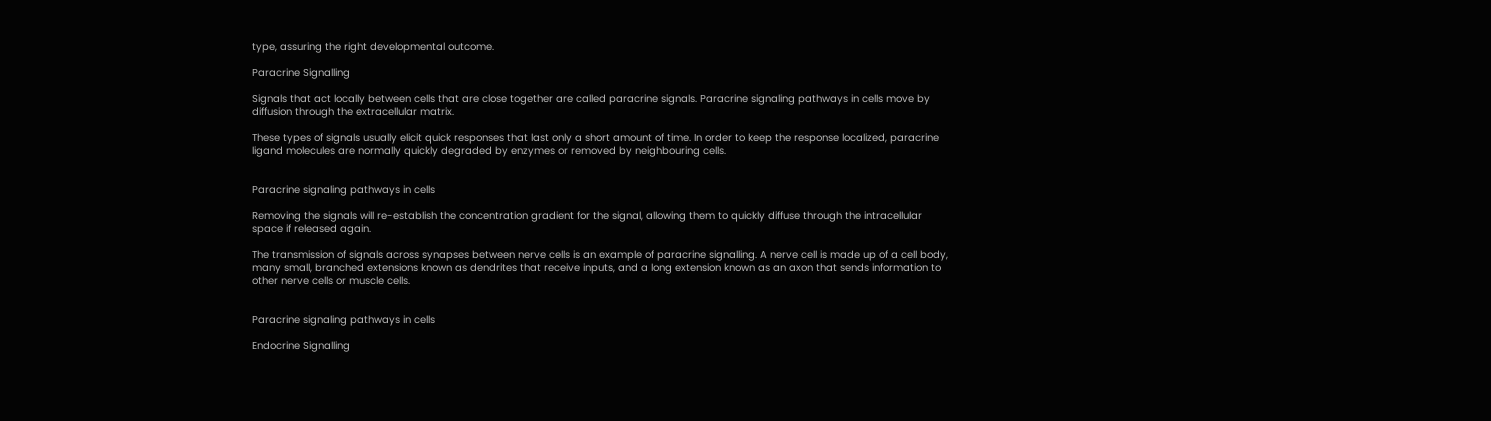type, assuring the right developmental outcome.

Paracrine Signalling

Signals that act locally between cells that are close together are called paracrine signals. Paracrine signaling pathways in cells move by diffusion through the extracellular matrix.

These types of signals usually elicit quick responses that last only a short amount of time. In order to keep the response localized, paracrine ligand molecules are normally quickly degraded by enzymes or removed by neighbouring cells.


Paracrine signaling pathways in cells

Removing the signals will re-establish the concentration gradient for the signal, allowing them to quickly diffuse through the intracellular space if released again.

The transmission of signals across synapses between nerve cells is an example of paracrine signalling. A nerve cell is made up of a cell body, many small, branched extensions known as dendrites that receive inputs, and a long extension known as an axon that sends information to other nerve cells or muscle cells.


Paracrine signaling pathways in cells

Endocrine Signalling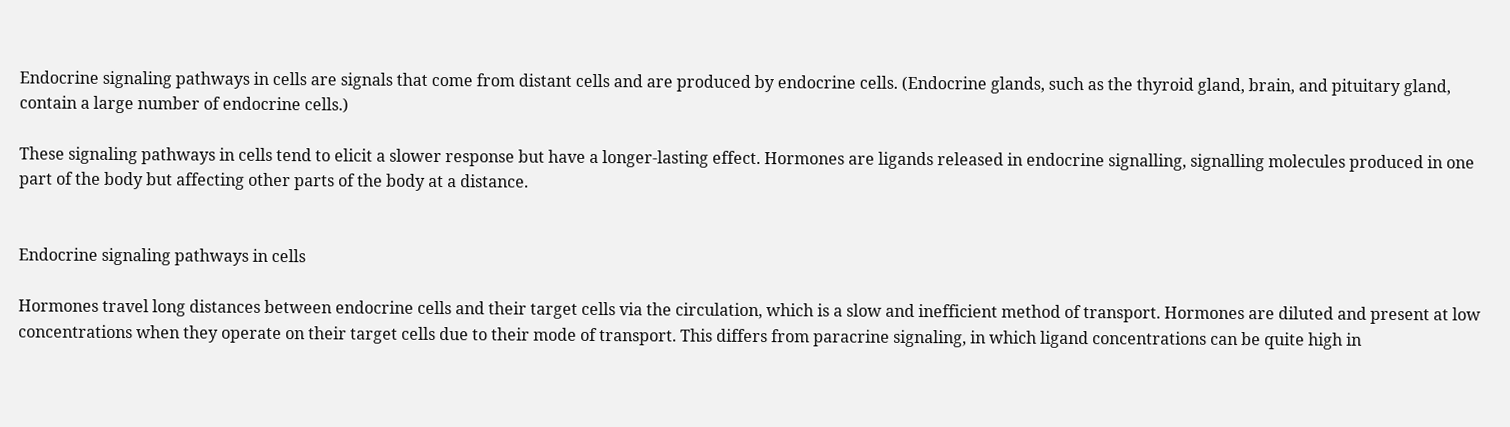Endocrine signaling pathways in cells are signals that come from distant cells and are produced by endocrine cells. (Endocrine glands, such as the thyroid gland, brain, and pituitary gland, contain a large number of endocrine cells.)

These signaling pathways in cells tend to elicit a slower response but have a longer-lasting effect. Hormones are ligands released in endocrine signalling, signalling molecules produced in one part of the body but affecting other parts of the body at a distance.


Endocrine signaling pathways in cells

Hormones travel long distances between endocrine cells and their target cells via the circulation, which is a slow and inefficient method of transport. Hormones are diluted and present at low concentrations when they operate on their target cells due to their mode of transport. This differs from paracrine signaling, in which ligand concentrations can be quite high in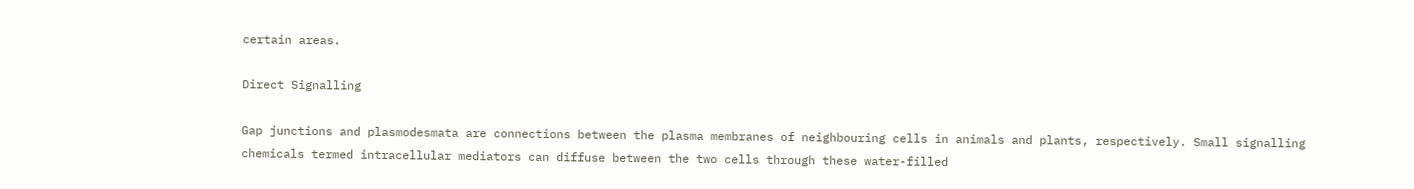certain areas.

Direct Signalling

Gap junctions and plasmodesmata are connections between the plasma membranes of neighbouring cells in animals and plants, respectively. Small signalling chemicals termed intracellular mediators can diffuse between the two cells through these water-filled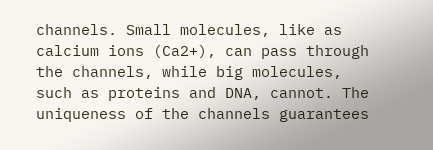channels. Small molecules, like as calcium ions (Ca2+), can pass through the channels, while big molecules, such as proteins and DNA, cannot. The uniqueness of the channels guarantees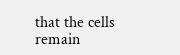that the cells remain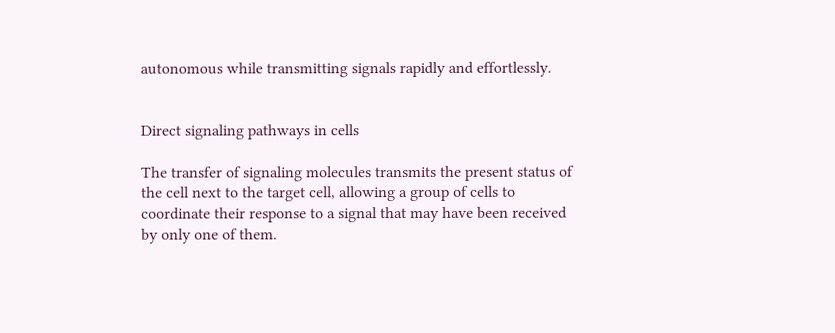autonomous while transmitting signals rapidly and effortlessly.


Direct signaling pathways in cells

The transfer of signaling molecules transmits the present status of the cell next to the target cell, allowing a group of cells to coordinate their response to a signal that may have been received by only one of them.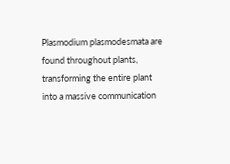Plasmodium plasmodesmata are found throughout plants, transforming the entire plant into a massive communication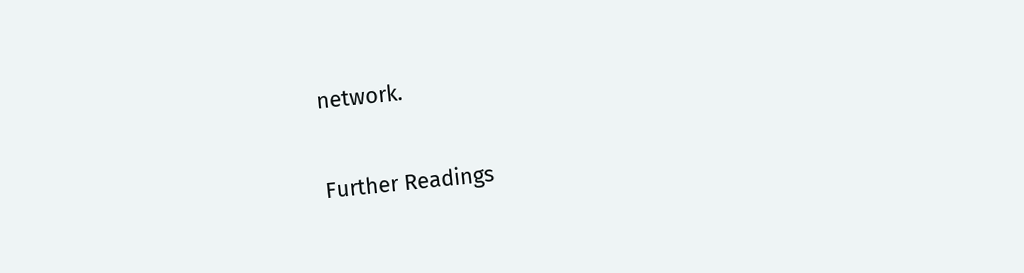network.

Further Readings